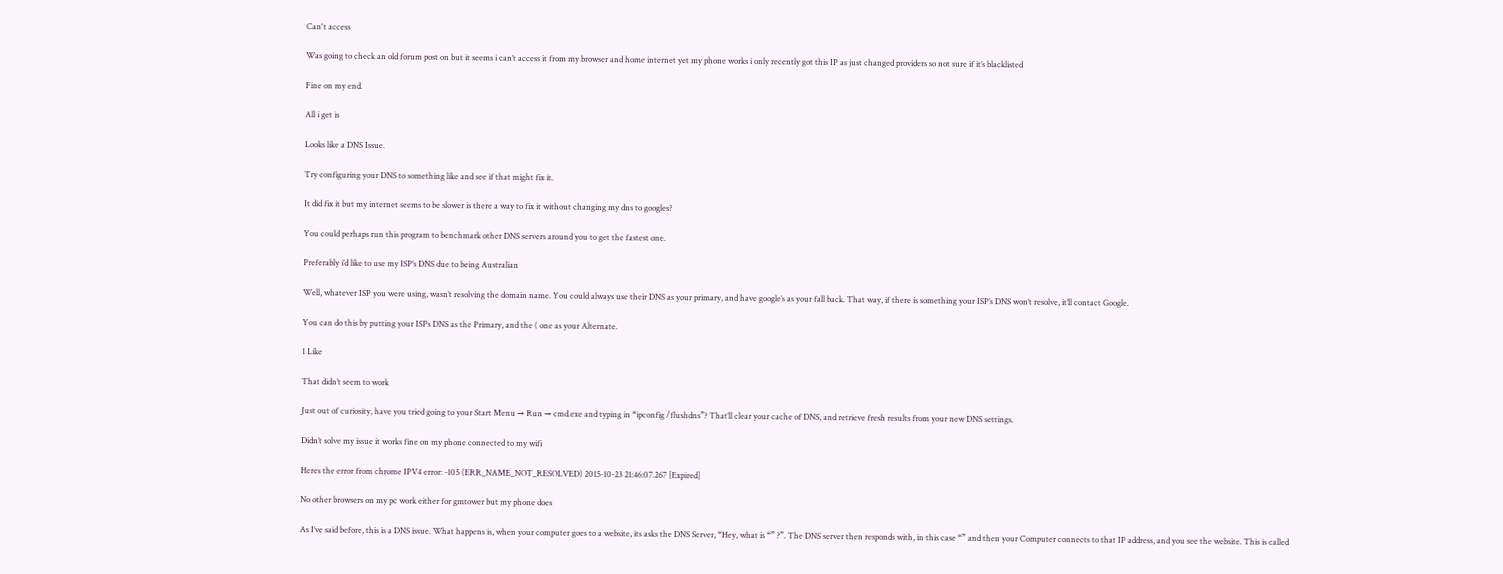Can't access

Was going to check an old forum post on but it seems i can’t access it from my browser and home internet yet my phone works i only recently got this IP as just changed providers so not sure if it’s blacklisted

Fine on my end.

All i get is

Looks like a DNS Issue.

Try configuring your DNS to something like and see if that might fix it.

It did fix it but my internet seems to be slower is there a way to fix it without changing my dns to googles?

You could perhaps run this program to benchmark other DNS servers around you to get the fastest one.

Preferably i’d like to use my ISP’s DNS due to being Australian

Well, whatever ISP you were using, wasn’t resolving the domain name. You could always use their DNS as your primary, and have google’s as your fall back. That way, if there is something your ISP’s DNS won’t resolve, it’ll contact Google.

You can do this by putting your ISPs DNS as the Primary, and the ( one as your Alternate.

1 Like

That didn’t seem to work

Just out of curiosity, have you tried going to your Start Menu → Run → cmd.exe and typing in “ipconfig /flushdns”? That’ll clear your cache of DNS, and retrieve fresh results from your new DNS settings.

Didn’t solve my issue it works fine on my phone connected to my wifi

Heres the error from chrome IPV4 error: -105 (ERR_NAME_NOT_RESOLVED) 2015-10-23 21:46:07.267 [Expired]

No other browsers on my pc work either for gmtower but my phone does

As I’ve said before, this is a DNS issue. What happens is, when your computer goes to a website, its asks the DNS Server, “Hey, what is “” ?”. The DNS server then responds with, in this case “” and then your Computer connects to that IP address, and you see the website. This is called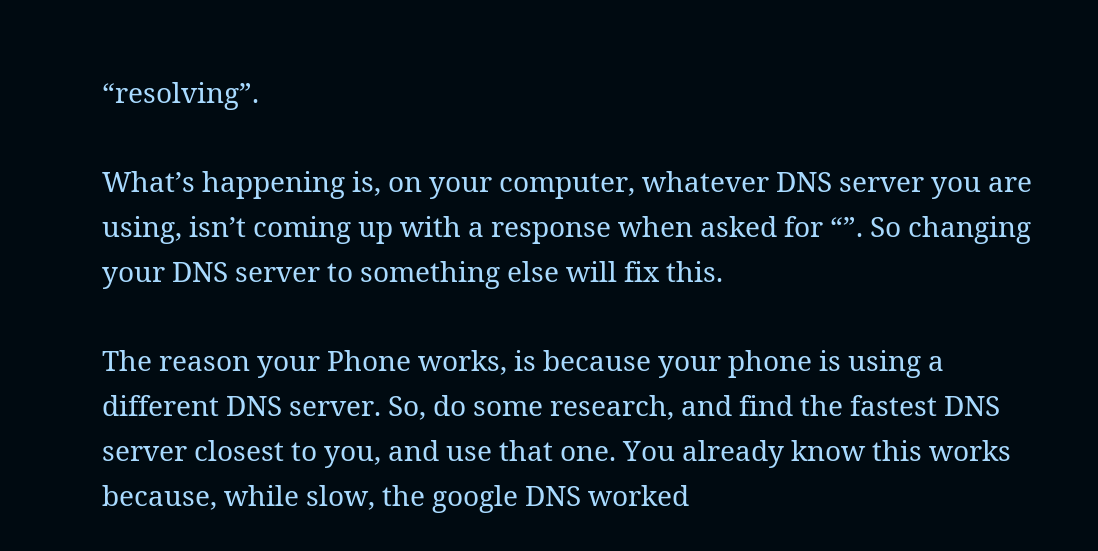“resolving”.

What’s happening is, on your computer, whatever DNS server you are using, isn’t coming up with a response when asked for “”. So changing your DNS server to something else will fix this.

The reason your Phone works, is because your phone is using a different DNS server. So, do some research, and find the fastest DNS server closest to you, and use that one. You already know this works because, while slow, the google DNS worked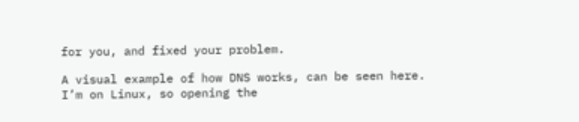for you, and fixed your problem.

A visual example of how DNS works, can be seen here. I’m on Linux, so opening the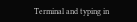Terminal and typing in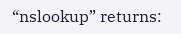“nslookup” returns: